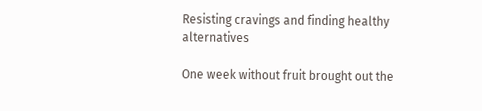Resisting cravings and finding healthy alternatives

One week without fruit brought out the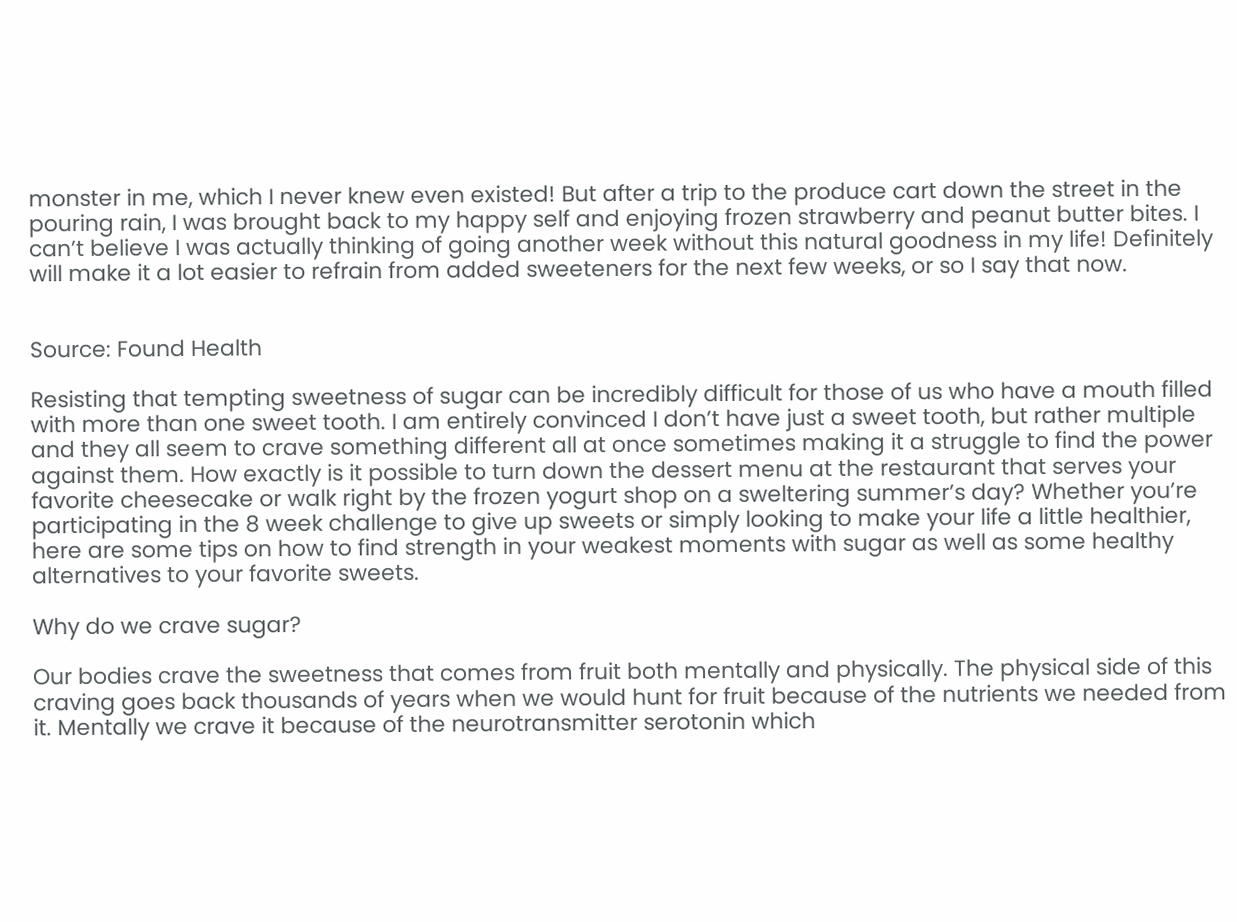monster in me, which I never knew even existed! But after a trip to the produce cart down the street in the pouring rain, I was brought back to my happy self and enjoying frozen strawberry and peanut butter bites. I can’t believe I was actually thinking of going another week without this natural goodness in my life! Definitely will make it a lot easier to refrain from added sweeteners for the next few weeks, or so I say that now.


Source: Found Health

Resisting that tempting sweetness of sugar can be incredibly difficult for those of us who have a mouth filled with more than one sweet tooth. I am entirely convinced I don’t have just a sweet tooth, but rather multiple and they all seem to crave something different all at once sometimes making it a struggle to find the power against them. How exactly is it possible to turn down the dessert menu at the restaurant that serves your favorite cheesecake or walk right by the frozen yogurt shop on a sweltering summer’s day? Whether you’re participating in the 8 week challenge to give up sweets or simply looking to make your life a little healthier, here are some tips on how to find strength in your weakest moments with sugar as well as some healthy alternatives to your favorite sweets.

Why do we crave sugar?

Our bodies crave the sweetness that comes from fruit both mentally and physically. The physical side of this craving goes back thousands of years when we would hunt for fruit because of the nutrients we needed from it. Mentally we crave it because of the neurotransmitter serotonin which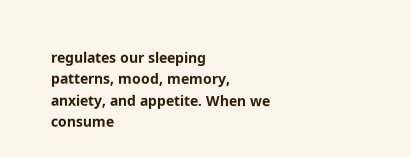regulates our sleeping patterns, mood, memory, anxiety, and appetite. When we consume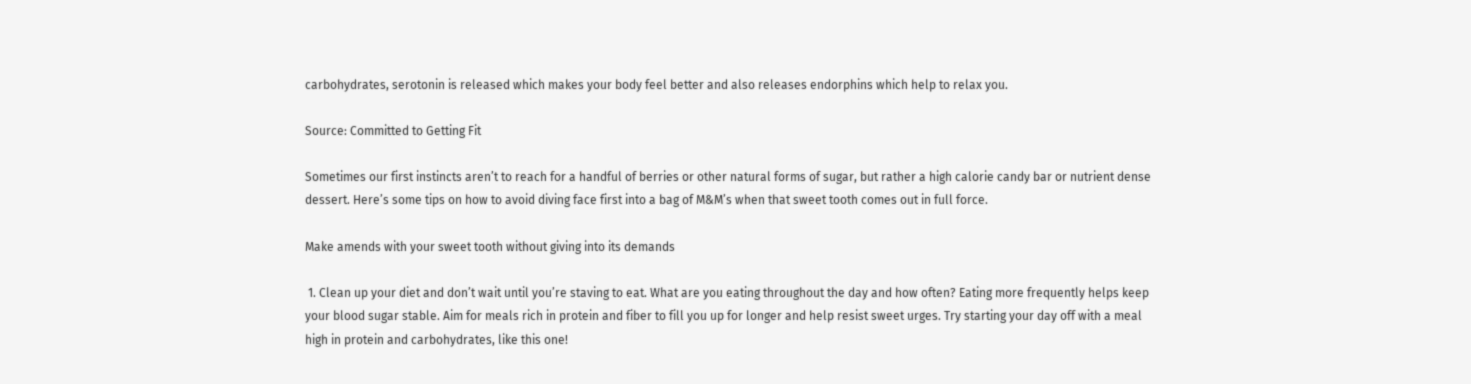carbohydrates, serotonin is released which makes your body feel better and also releases endorphins which help to relax you.

Source: Committed to Getting Fit

Sometimes our first instincts aren’t to reach for a handful of berries or other natural forms of sugar, but rather a high calorie candy bar or nutrient dense dessert. Here’s some tips on how to avoid diving face first into a bag of M&M’s when that sweet tooth comes out in full force.

Make amends with your sweet tooth without giving into its demands

 1. Clean up your diet and don’t wait until you’re staving to eat. What are you eating throughout the day and how often? Eating more frequently helps keep your blood sugar stable. Aim for meals rich in protein and fiber to fill you up for longer and help resist sweet urges. Try starting your day off with a meal high in protein and carbohydrates, like this one!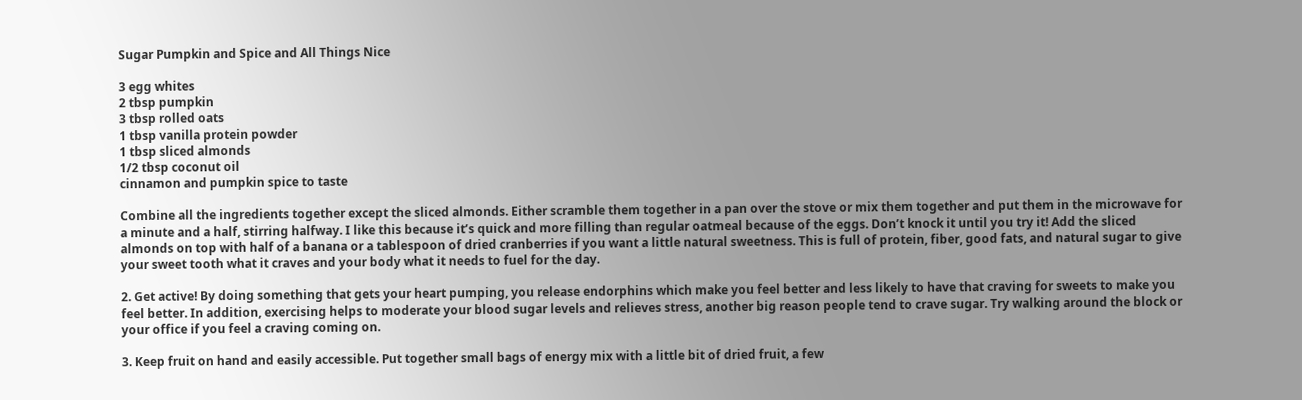Sugar Pumpkin and Spice and All Things Nice

3 egg whites
2 tbsp pumpkin
3 tbsp rolled oats
1 tbsp vanilla protein powder
1 tbsp sliced almonds
1/2 tbsp coconut oil
cinnamon and pumpkin spice to taste

Combine all the ingredients together except the sliced almonds. Either scramble them together in a pan over the stove or mix them together and put them in the microwave for a minute and a half, stirring halfway. I like this because it’s quick and more filling than regular oatmeal because of the eggs. Don’t knock it until you try it! Add the sliced almonds on top with half of a banana or a tablespoon of dried cranberries if you want a little natural sweetness. This is full of protein, fiber, good fats, and natural sugar to give your sweet tooth what it craves and your body what it needs to fuel for the day.

2. Get active! By doing something that gets your heart pumping, you release endorphins which make you feel better and less likely to have that craving for sweets to make you feel better. In addition, exercising helps to moderate your blood sugar levels and relieves stress, another big reason people tend to crave sugar. Try walking around the block or your office if you feel a craving coming on.

3. Keep fruit on hand and easily accessible. Put together small bags of energy mix with a little bit of dried fruit, a few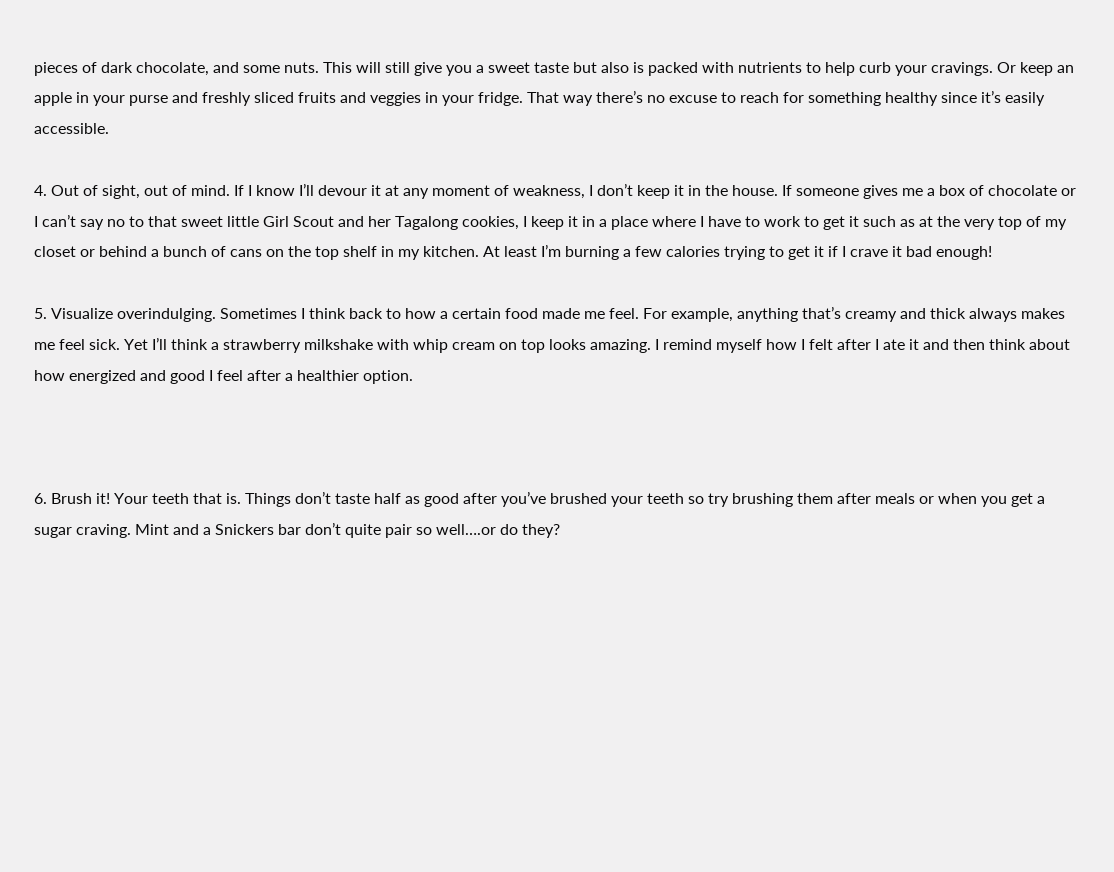pieces of dark chocolate, and some nuts. This will still give you a sweet taste but also is packed with nutrients to help curb your cravings. Or keep an apple in your purse and freshly sliced fruits and veggies in your fridge. That way there’s no excuse to reach for something healthy since it’s easily accessible.

4. Out of sight, out of mind. If I know I’ll devour it at any moment of weakness, I don’t keep it in the house. If someone gives me a box of chocolate or I can’t say no to that sweet little Girl Scout and her Tagalong cookies, I keep it in a place where I have to work to get it such as at the very top of my closet or behind a bunch of cans on the top shelf in my kitchen. At least I’m burning a few calories trying to get it if I crave it bad enough!

5. Visualize overindulging. Sometimes I think back to how a certain food made me feel. For example, anything that’s creamy and thick always makes me feel sick. Yet I’ll think a strawberry milkshake with whip cream on top looks amazing. I remind myself how I felt after I ate it and then think about how energized and good I feel after a healthier option.



6. Brush it! Your teeth that is. Things don’t taste half as good after you’ve brushed your teeth so try brushing them after meals or when you get a sugar craving. Mint and a Snickers bar don’t quite pair so well….or do they?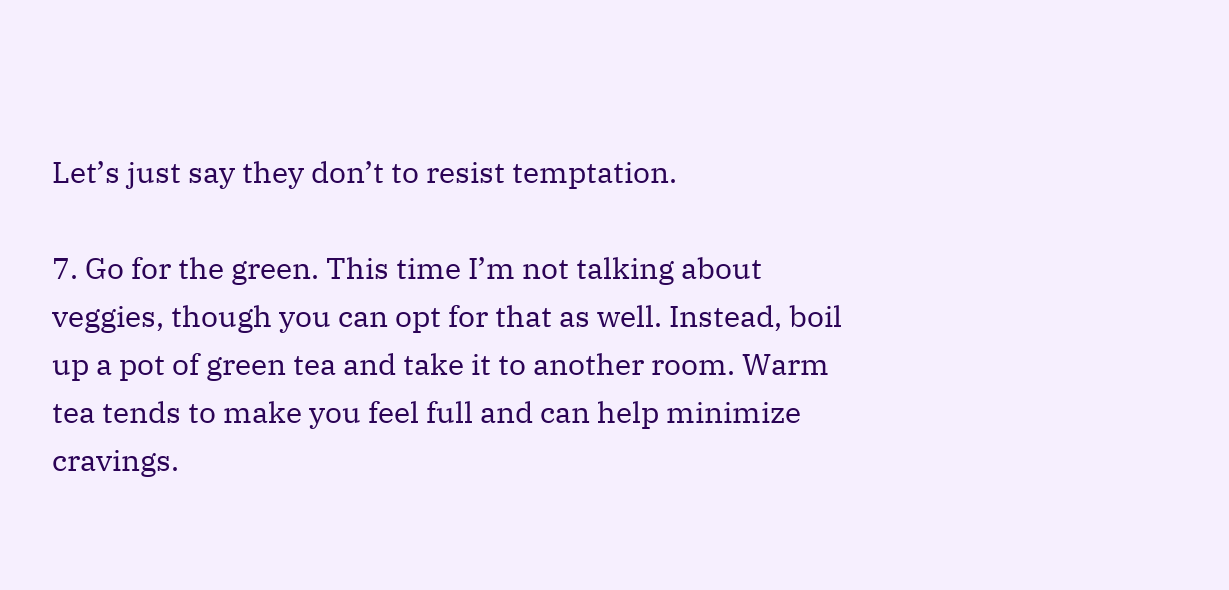Let’s just say they don’t to resist temptation.

7. Go for the green. This time I’m not talking about veggies, though you can opt for that as well. Instead, boil up a pot of green tea and take it to another room. Warm tea tends to make you feel full and can help minimize cravings.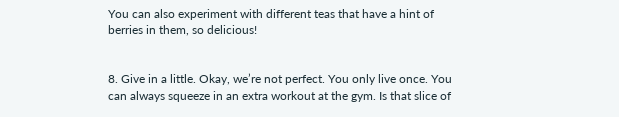You can also experiment with different teas that have a hint of berries in them, so delicious!


8. Give in a little. Okay, we’re not perfect. You only live once. You can always squeeze in an extra workout at the gym. Is that slice of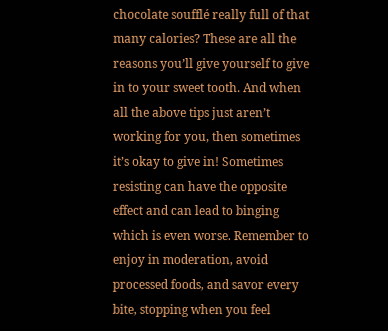chocolate soufflé really full of that many calories? These are all the reasons you’ll give yourself to give in to your sweet tooth. And when all the above tips just aren’t working for you, then sometimes it’s okay to give in! Sometimes resisting can have the opposite effect and can lead to binging which is even worse. Remember to enjoy in moderation, avoid processed foods, and savor every bite, stopping when you feel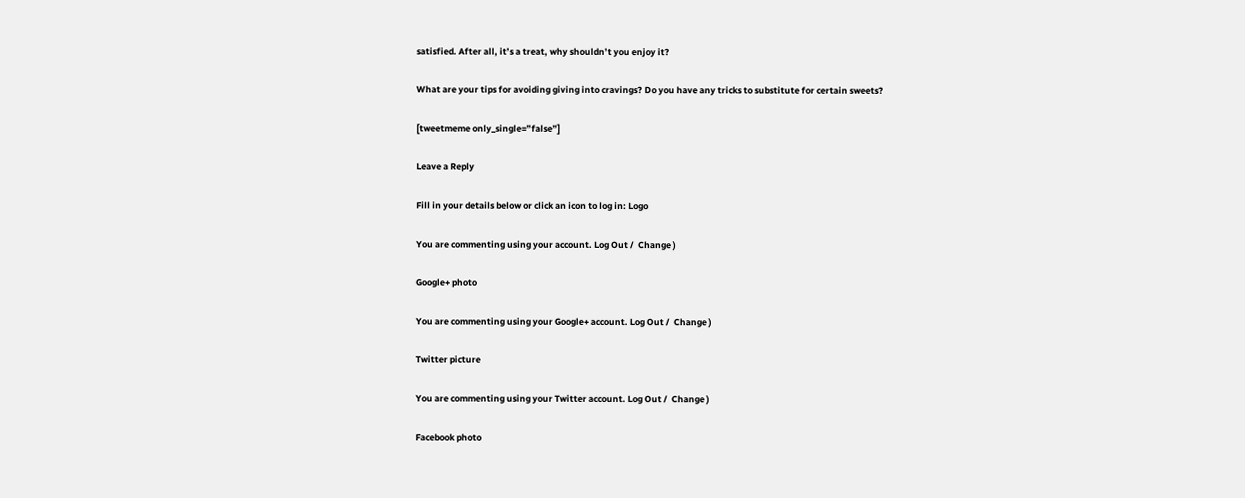satisfied. After all, it’s a treat, why shouldn’t you enjoy it?

What are your tips for avoiding giving into cravings? Do you have any tricks to substitute for certain sweets?

[tweetmeme only_single=”false”]

Leave a Reply

Fill in your details below or click an icon to log in: Logo

You are commenting using your account. Log Out /  Change )

Google+ photo

You are commenting using your Google+ account. Log Out /  Change )

Twitter picture

You are commenting using your Twitter account. Log Out /  Change )

Facebook photo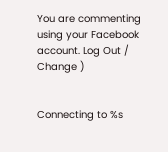You are commenting using your Facebook account. Log Out /  Change )


Connecting to %s